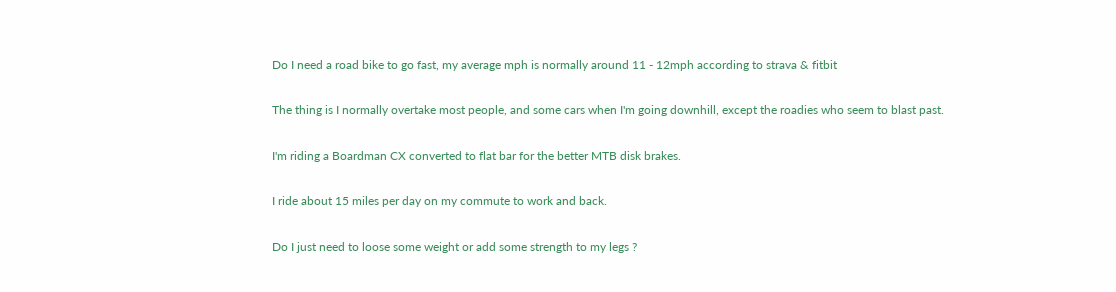Do I need a road bike to go fast, my average mph is normally around 11 - 12mph according to strava & fitbit

The thing is I normally overtake most people, and some cars when I'm going downhill, except the roadies who seem to blast past.

I'm riding a Boardman CX converted to flat bar for the better MTB disk brakes.

I ride about 15 miles per day on my commute to work and back.

Do I just need to loose some weight or add some strength to my legs ?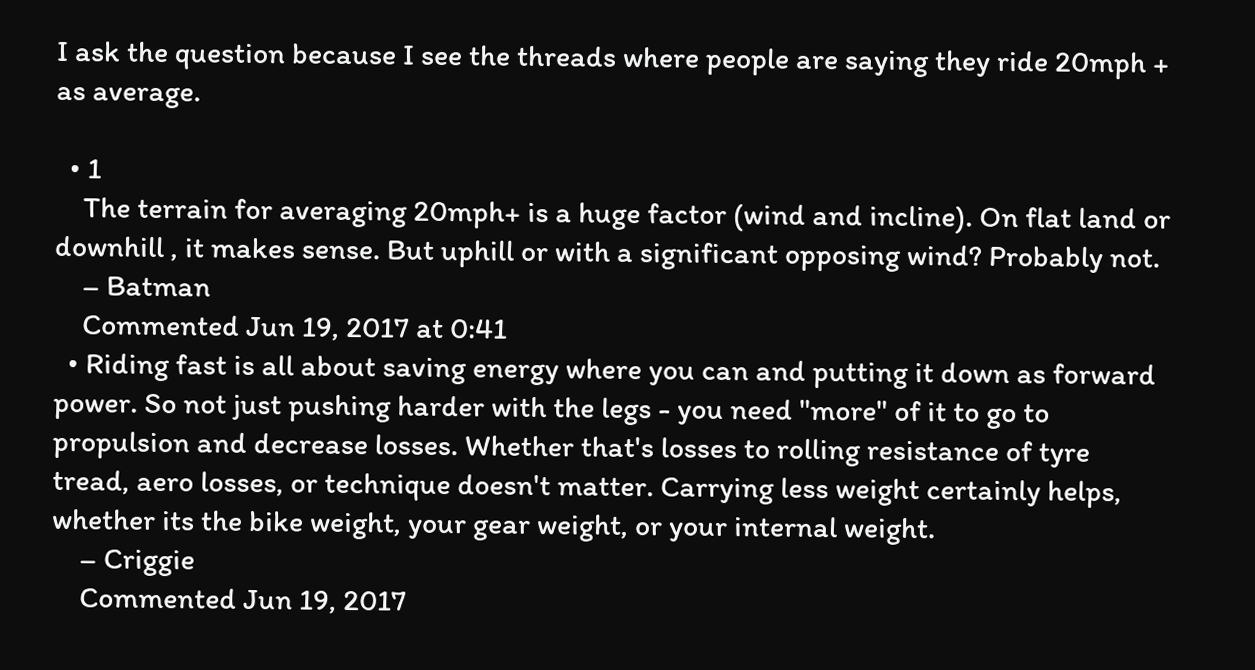I ask the question because I see the threads where people are saying they ride 20mph + as average.

  • 1
    The terrain for averaging 20mph+ is a huge factor (wind and incline). On flat land or downhill , it makes sense. But uphill or with a significant opposing wind? Probably not.
    – Batman
    Commented Jun 19, 2017 at 0:41
  • Riding fast is all about saving energy where you can and putting it down as forward power. So not just pushing harder with the legs - you need "more" of it to go to propulsion and decrease losses. Whether that's losses to rolling resistance of tyre tread, aero losses, or technique doesn't matter. Carrying less weight certainly helps, whether its the bike weight, your gear weight, or your internal weight.
    – Criggie
    Commented Jun 19, 2017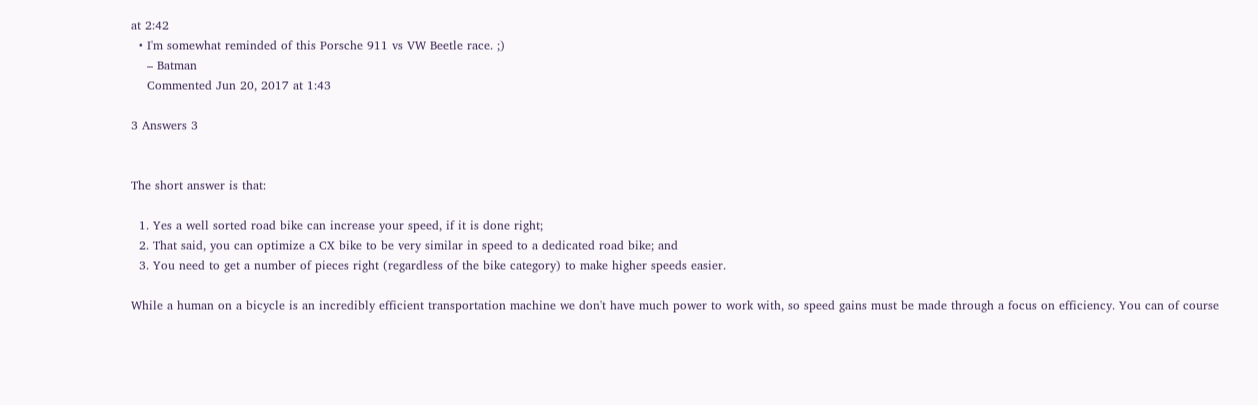at 2:42
  • I'm somewhat reminded of this Porsche 911 vs VW Beetle race. ;)
    – Batman
    Commented Jun 20, 2017 at 1:43

3 Answers 3


The short answer is that:

  1. Yes a well sorted road bike can increase your speed, if it is done right;
  2. That said, you can optimize a CX bike to be very similar in speed to a dedicated road bike; and
  3. You need to get a number of pieces right (regardless of the bike category) to make higher speeds easier.

While a human on a bicycle is an incredibly efficient transportation machine we don't have much power to work with, so speed gains must be made through a focus on efficiency. You can of course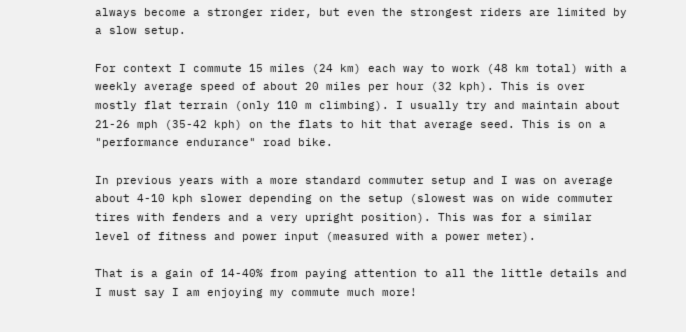always become a stronger rider, but even the strongest riders are limited by a slow setup.

For context I commute 15 miles (24 km) each way to work (48 km total) with a weekly average speed of about 20 miles per hour (32 kph). This is over mostly flat terrain (only 110 m climbing). I usually try and maintain about 21-26 mph (35-42 kph) on the flats to hit that average seed. This is on a "performance endurance" road bike.

In previous years with a more standard commuter setup and I was on average about 4-10 kph slower depending on the setup (slowest was on wide commuter tires with fenders and a very upright position). This was for a similar level of fitness and power input (measured with a power meter).

That is a gain of 14-40% from paying attention to all the little details and I must say I am enjoying my commute much more!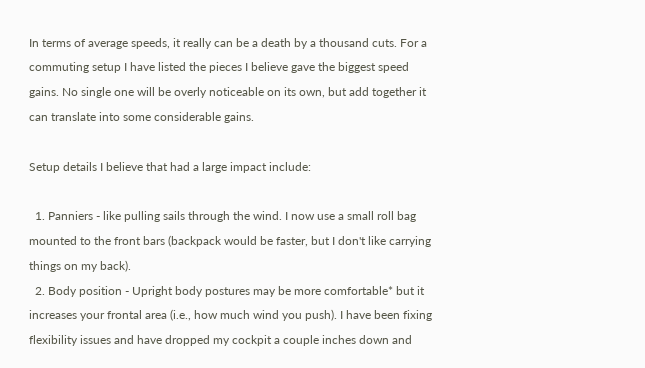In terms of average speeds, it really can be a death by a thousand cuts. For a commuting setup I have listed the pieces I believe gave the biggest speed gains. No single one will be overly noticeable on its own, but add together it can translate into some considerable gains.

Setup details I believe that had a large impact include:

  1. Panniers - like pulling sails through the wind. I now use a small roll bag mounted to the front bars (backpack would be faster, but I don't like carrying things on my back).
  2. Body position - Upright body postures may be more comfortable* but it increases your frontal area (i.e., how much wind you push). I have been fixing flexibility issues and have dropped my cockpit a couple inches down and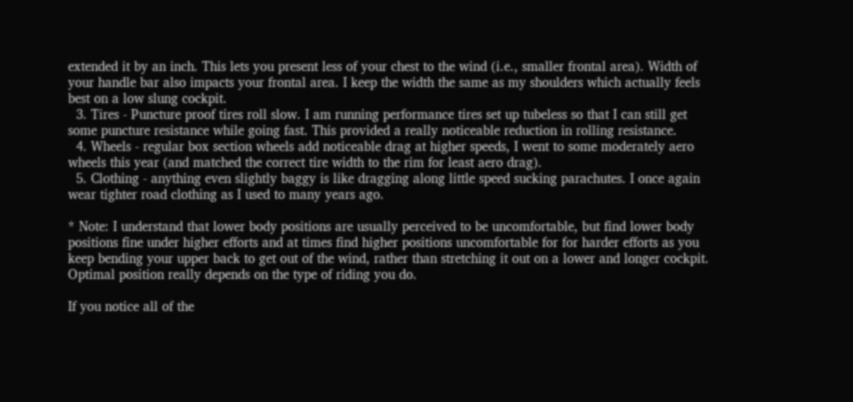extended it by an inch. This lets you present less of your chest to the wind (i.e., smaller frontal area). Width of your handle bar also impacts your frontal area. I keep the width the same as my shoulders which actually feels best on a low slung cockpit.
  3. Tires - Puncture proof tires roll slow. I am running performance tires set up tubeless so that I can still get some puncture resistance while going fast. This provided a really noticeable reduction in rolling resistance.
  4. Wheels - regular box section wheels add noticeable drag at higher speeds, I went to some moderately aero wheels this year (and matched the correct tire width to the rim for least aero drag).
  5. Clothing - anything even slightly baggy is like dragging along little speed sucking parachutes. I once again wear tighter road clothing as I used to many years ago.

* Note: I understand that lower body positions are usually perceived to be uncomfortable, but find lower body positions fine under higher efforts and at times find higher positions uncomfortable for for harder efforts as you keep bending your upper back to get out of the wind, rather than stretching it out on a lower and longer cockpit. Optimal position really depends on the type of riding you do.

If you notice all of the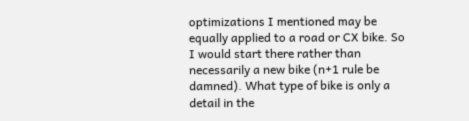optimizations I mentioned may be equally applied to a road or CX bike. So I would start there rather than necessarily a new bike (n+1 rule be damned). What type of bike is only a detail in the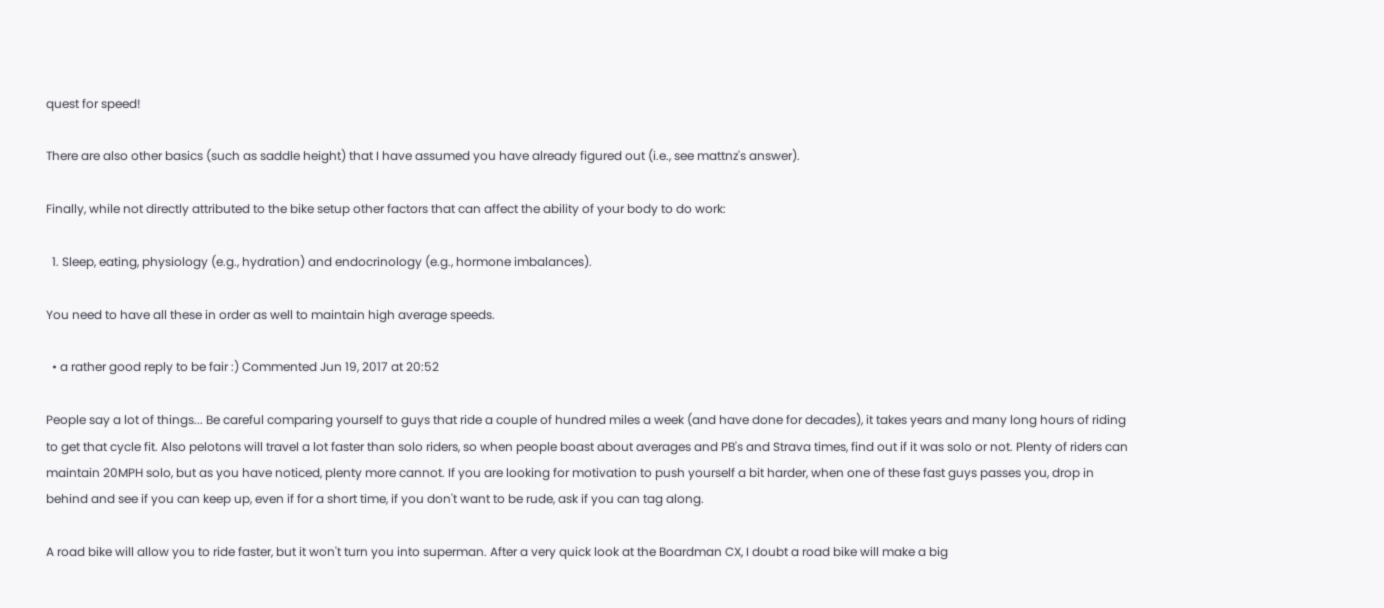quest for speed!

There are also other basics (such as saddle height) that I have assumed you have already figured out (i.e., see mattnz's answer).

Finally, while not directly attributed to the bike setup other factors that can affect the ability of your body to do work:

  1. Sleep, eating, physiology (e.g., hydration) and endocrinology (e.g., hormone imbalances).

You need to have all these in order as well to maintain high average speeds.

  • a rather good reply to be fair :) Commented Jun 19, 2017 at 20:52

People say a lot of things... Be careful comparing yourself to guys that ride a couple of hundred miles a week (and have done for decades), it takes years and many long hours of riding to get that cycle fit. Also pelotons will travel a lot faster than solo riders, so when people boast about averages and PB's and Strava times, find out if it was solo or not. Plenty of riders can maintain 20MPH solo, but as you have noticed, plenty more cannot. If you are looking for motivation to push yourself a bit harder, when one of these fast guys passes you, drop in behind and see if you can keep up, even if for a short time, if you don't want to be rude, ask if you can tag along.

A road bike will allow you to ride faster, but it won't turn you into superman. After a very quick look at the Boardman CX, I doubt a road bike will make a big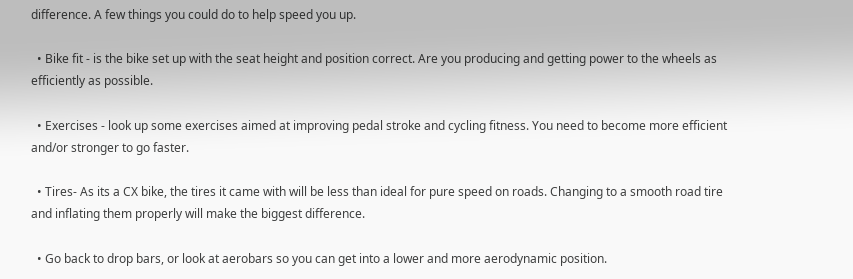difference. A few things you could do to help speed you up.

  • Bike fit - is the bike set up with the seat height and position correct. Are you producing and getting power to the wheels as efficiently as possible.

  • Exercises - look up some exercises aimed at improving pedal stroke and cycling fitness. You need to become more efficient and/or stronger to go faster.

  • Tires- As its a CX bike, the tires it came with will be less than ideal for pure speed on roads. Changing to a smooth road tire and inflating them properly will make the biggest difference.

  • Go back to drop bars, or look at aerobars so you can get into a lower and more aerodynamic position.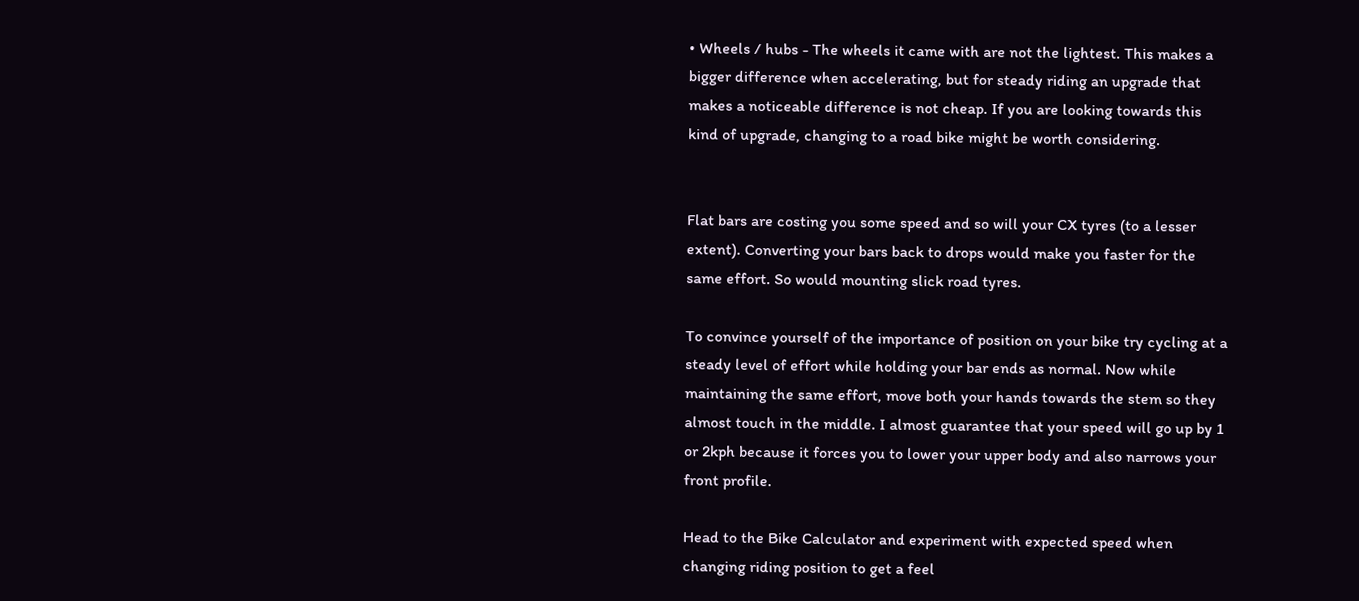• Wheels / hubs - The wheels it came with are not the lightest. This makes a bigger difference when accelerating, but for steady riding an upgrade that makes a noticeable difference is not cheap. If you are looking towards this kind of upgrade, changing to a road bike might be worth considering.


Flat bars are costing you some speed and so will your CX tyres (to a lesser extent). Converting your bars back to drops would make you faster for the same effort. So would mounting slick road tyres.

To convince yourself of the importance of position on your bike try cycling at a steady level of effort while holding your bar ends as normal. Now while maintaining the same effort, move both your hands towards the stem so they almost touch in the middle. I almost guarantee that your speed will go up by 1 or 2kph because it forces you to lower your upper body and also narrows your front profile.

Head to the Bike Calculator and experiment with expected speed when changing riding position to get a feel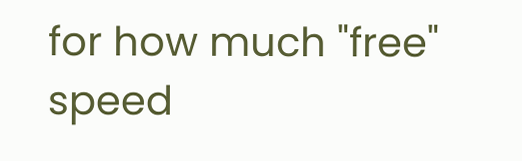for how much "free" speed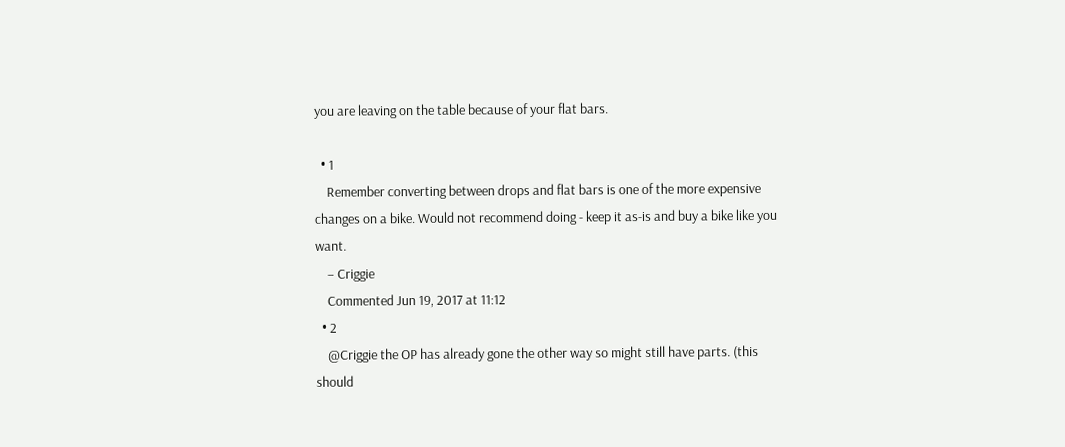you are leaving on the table because of your flat bars.

  • 1
    Remember converting between drops and flat bars is one of the more expensive changes on a bike. Would not recommend doing - keep it as-is and buy a bike like you want.
    – Criggie
    Commented Jun 19, 2017 at 11:12
  • 2
    @Criggie the OP has already gone the other way so might still have parts. (this should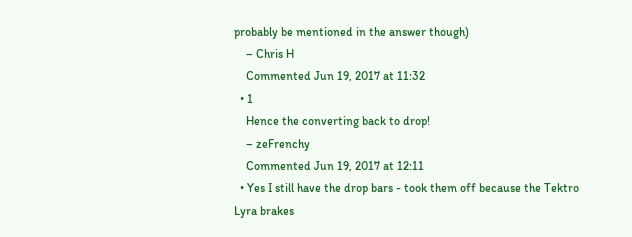probably be mentioned in the answer though)
    – Chris H
    Commented Jun 19, 2017 at 11:32
  • 1
    Hence the converting back to drop!
    – zeFrenchy
    Commented Jun 19, 2017 at 12:11
  • Yes I still have the drop bars - took them off because the Tektro Lyra brakes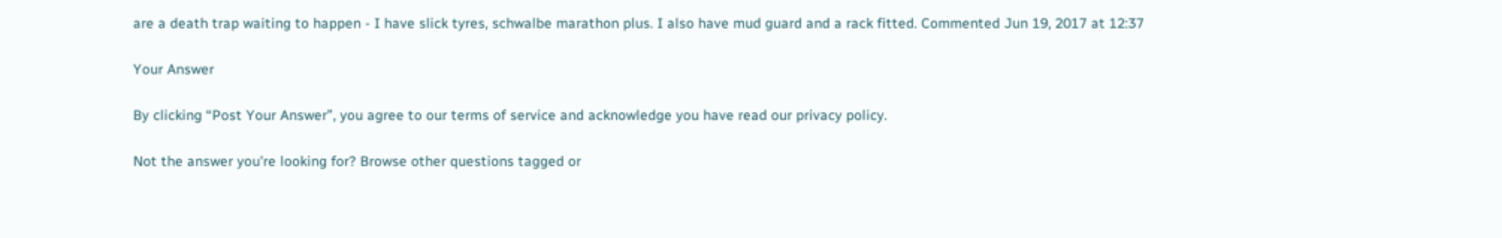are a death trap waiting to happen - I have slick tyres, schwalbe marathon plus. I also have mud guard and a rack fitted. Commented Jun 19, 2017 at 12:37

Your Answer

By clicking “Post Your Answer”, you agree to our terms of service and acknowledge you have read our privacy policy.

Not the answer you're looking for? Browse other questions tagged or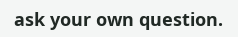ask your own question.